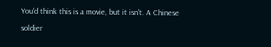You'd think this is a movie, but it isn't. A Chinese soldier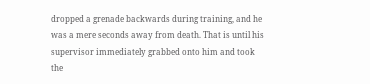dropped a grenade backwards during training, and he was a mere seconds away from death. That is until his supervisor immediately grabbed onto him and took the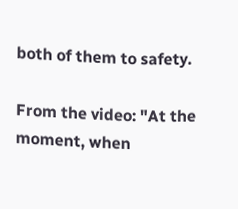both of them to safety.

From the video: "At the moment, when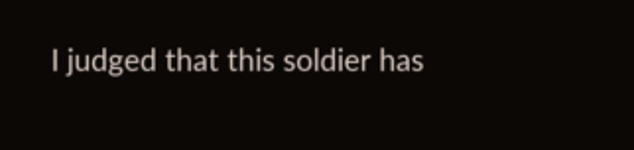I judged that this soldier has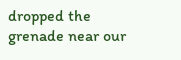dropped the grenade near our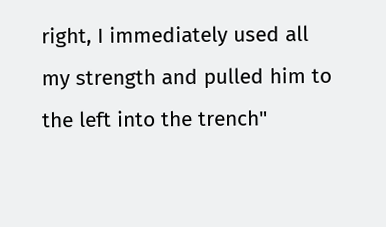right, I immediately used all my strength and pulled him to the left into the trench"